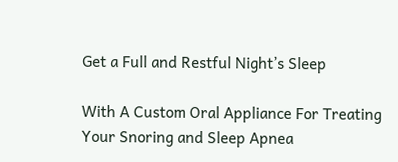Get a Full and Restful Night’s Sleep

With A Custom Oral Appliance For Treating Your Snoring and Sleep Apnea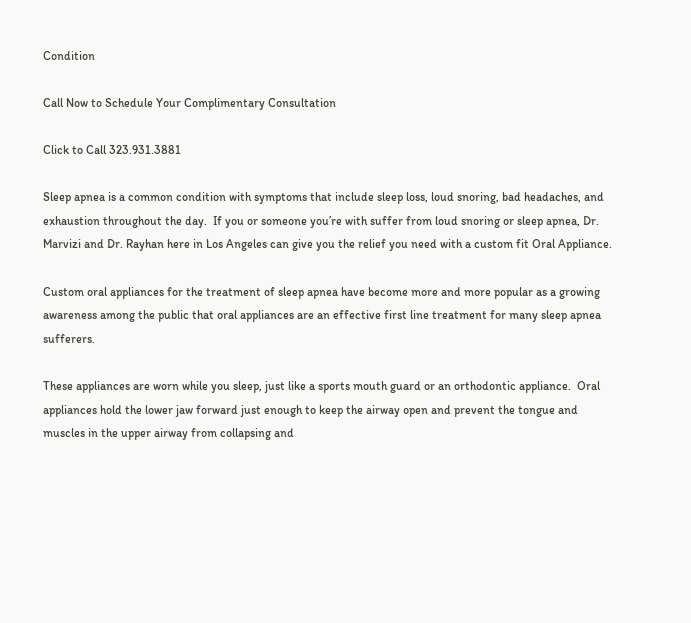Condition

Call Now to Schedule Your Complimentary Consultation

Click to Call 323.931.3881

Sleep apnea is a common condition with symptoms that include sleep loss, loud snoring, bad headaches, and exhaustion throughout the day.  If you or someone you’re with suffer from loud snoring or sleep apnea, Dr. Marvizi and Dr. Rayhan here in Los Angeles can give you the relief you need with a custom fit Oral Appliance.

Custom oral appliances for the treatment of sleep apnea have become more and more popular as a growing awareness among the public that oral appliances are an effective first line treatment for many sleep apnea sufferers.

These appliances are worn while you sleep, just like a sports mouth guard or an orthodontic appliance.  Oral appliances hold the lower jaw forward just enough to keep the airway open and prevent the tongue and muscles in the upper airway from collapsing and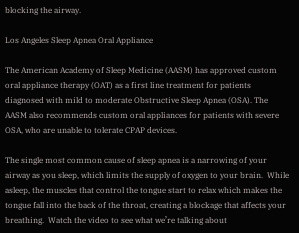blocking the airway.

Los Angeles Sleep Apnea Oral Appliance

The American Academy of Sleep Medicine (AASM) has approved custom oral appliance therapy (OAT) as a first line treatment for patients diagnosed with mild to moderate Obstructive Sleep Apnea (OSA). The AASM also recommends custom oral appliances for patients with severe OSA, who are unable to tolerate CPAP devices.

The single most common cause of sleep apnea is a narrowing of your airway as you sleep, which limits the supply of oxygen to your brain.  While asleep, the muscles that control the tongue start to relax which makes the tongue fall into the back of the throat, creating a blockage that affects your breathing.  Watch the video to see what we’re talking about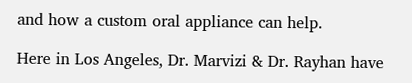and how a custom oral appliance can help.

Here in Los Angeles, Dr. Marvizi & Dr. Rayhan have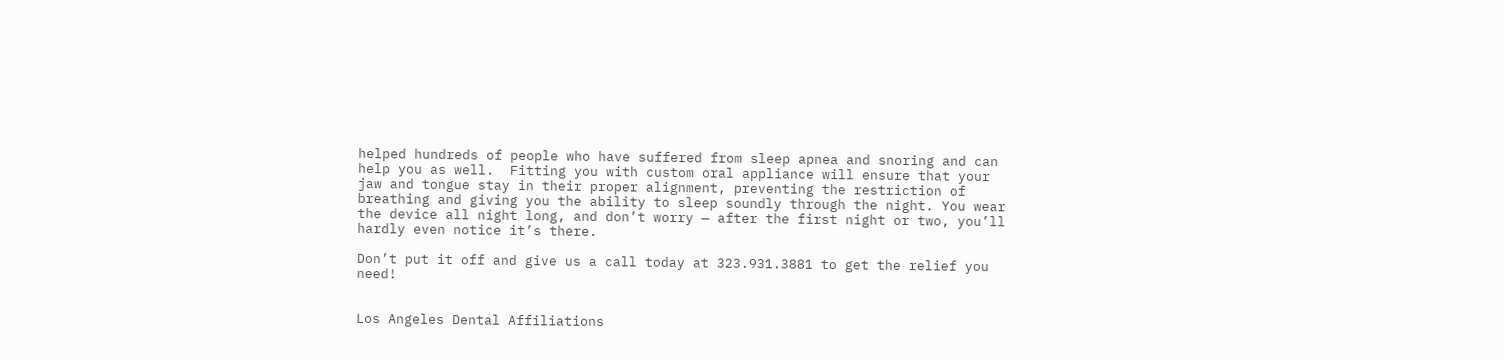helped hundreds of people who have suffered from sleep apnea and snoring and can help you as well.  Fitting you with custom oral appliance will ensure that your jaw and tongue stay in their proper alignment, preventing the restriction of breathing and giving you the ability to sleep soundly through the night. You wear the device all night long, and don’t worry — after the first night or two, you’ll hardly even notice it’s there.

Don’t put it off and give us a call today at 323.931.3881 to get the relief you need!


Los Angeles Dental Affiliations